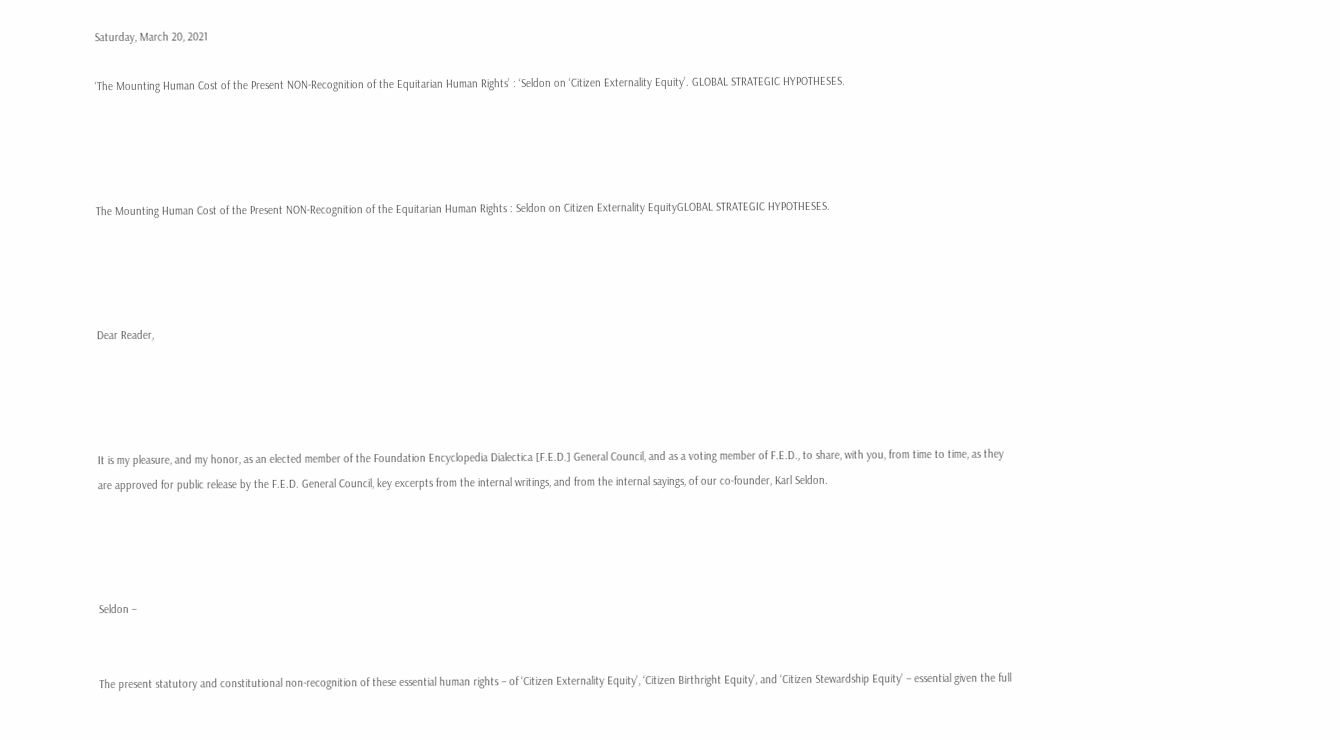Saturday, March 20, 2021

‘The Mounting Human Cost of the Present NON-Recognition of the Equitarian Human Rights’ : ‘Seldon on ‘Citizen Externality Equity’. GLOBAL STRATEGIC HYPOTHESES.




The Mounting Human Cost of the Present NON-Recognition of the Equitarian Human Rights : Seldon on Citizen Externality EquityGLOBAL STRATEGIC HYPOTHESES.




Dear Reader,




It is my pleasure, and my honor, as an elected member of the Foundation Encyclopedia Dialectica [F.E.D.] General Council, and as a voting member of F.E.D., to share, with you, from time to time, as they are approved for public release by the F.E.D. General Council, key excerpts from the internal writings, and from the internal sayings, of our co-founder, Karl Seldon.




Seldon –


The present statutory and constitutional non-recognition of these essential human rights – of ‘Citizen Externality Equity’, ‘Citizen Birthright Equity’, and ‘Citizen Stewardship Equity’ – essential given the full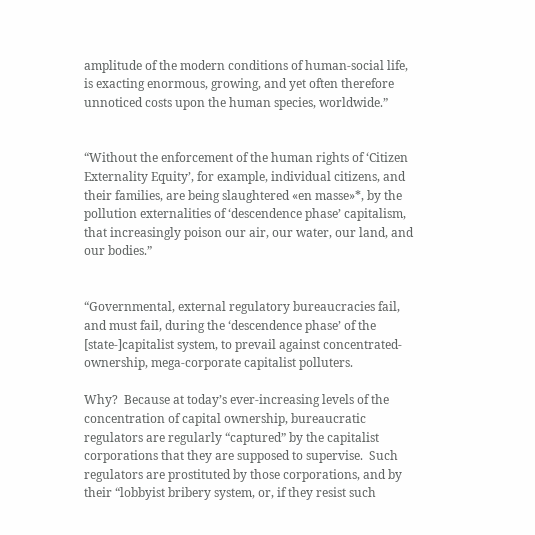amplitude of the modern conditions of human-social life, is exacting enormous, growing, and yet often therefore unnoticed costs upon the human species, worldwide.”


“Without the enforcement of the human rights of ‘Citizen Externality Equity’, for example, individual citizens, and their families, are being slaughtered «en masse»*, by the pollution externalities of ‘descendence phase’ capitalism, that increasingly poison our air, our water, our land, and our bodies.”


“Governmental, external regulatory bureaucracies fail, and must fail, during the ‘descendence phase’ of the [state-]capitalist system, to prevail against concentrated-ownership, mega-corporate capitalist polluters.

Why?  Because at today’s ever-increasing levels of the concentration of capital ownership, bureaucratic regulators are regularly “captured” by the capitalist corporations that they are supposed to supervise.  Such regulators are prostituted by those corporations, and by their “lobbyist bribery system, or, if they resist such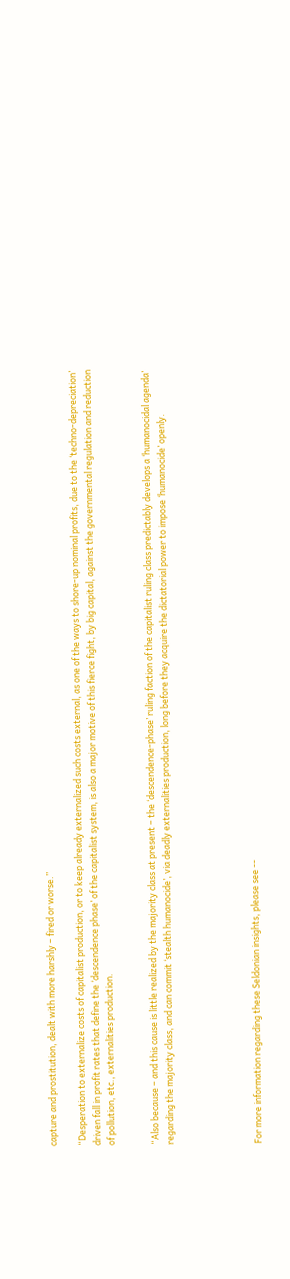capture and prostitution, dealt with more harshly – fired or worse.”

“Desperation to externalize costs of capitalist production, or to keep already externalized such costs external, as one of the ways to shore-up nominal profits, due to the ‘techno-depreciation’ driven fall in profit rates that define the ‘descendence phase’ of the capitalist system, is also a major motive of this fierce fight, by big capital, against the governmental regulation and reduction of pollution, etc., externalities production.


“Also because – and this cause is little realized by the majority class at present – the ‘descendence-phase’ ruling faction of the capitalist ruling class predictably develops a ‘humanocidal agenda’ regarding the majority class, and can commit ‘stealth humanocide’, via deadly externalities production, long before they acquire the dictatorial power to impose ‘humanocide’ openly.





For more information regarding these Seldonian insights, please see --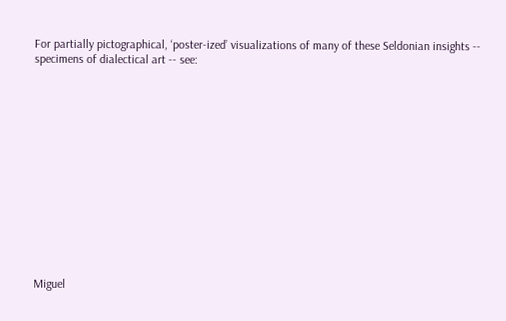For partially pictographical, ‘poster-ized’ visualizations of many of these Seldonian insights -- specimens of dialectical art -- see:














Miguel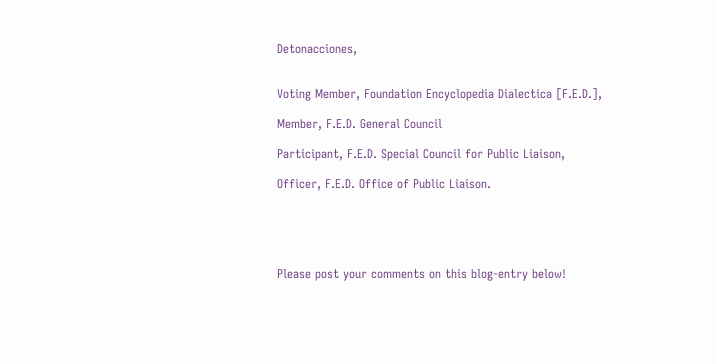Detonacciones,


Voting Member, Foundation Encyclopedia Dialectica [F.E.D.],

Member, F.E.D. General Council

Participant, F.E.D. Special Council for Public Liaison,

Officer, F.E.D. Office of Public Liaison.





Please post your comments on this blog-entry below!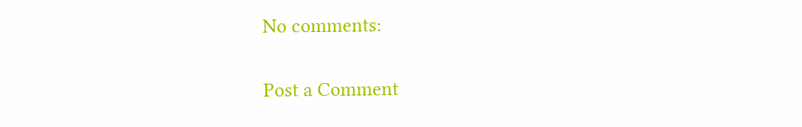No comments:

Post a Comment